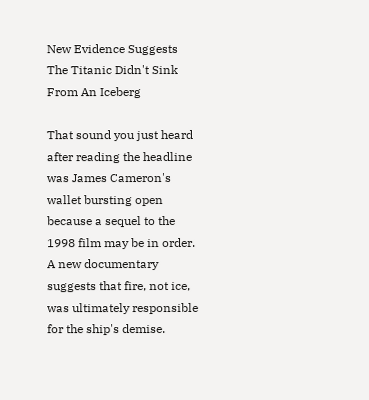New Evidence Suggests The Titanic Didn't Sink From An Iceberg

That sound you just heard after reading the headline was James Cameron's wallet bursting open because a sequel to the 1998 film may be in order. A new documentary suggests that fire, not ice, was ultimately responsible for the ship's demise.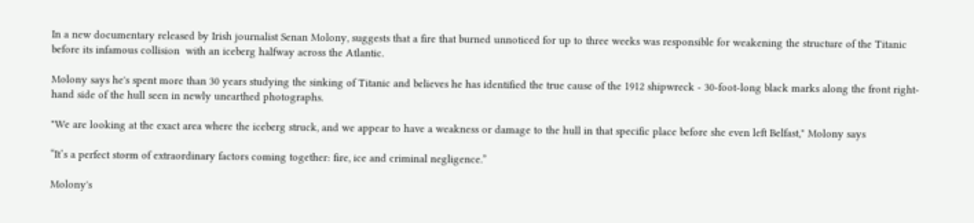In a new documentary released by Irish journalist Senan Molony, suggests that a fire that burned unnoticed for up to three weeks was responsible for weakening the structure of the Titanic before its infamous collision  with an iceberg halfway across the Atlantic.

Molony says he's spent more than 30 years studying the sinking of Titanic and believes he has identified the true cause of the 1912 shipwreck - 30-foot-long black marks along the front right-hand side of the hull seen in newly unearthed photographs.

"We are looking at the exact area where the iceberg struck, and we appear to have a weakness or damage to the hull in that specific place before she even left Belfast," Molony says

“It’s a perfect storm of extraordinary factors coming together: fire, ice and criminal negligence.”

Molony's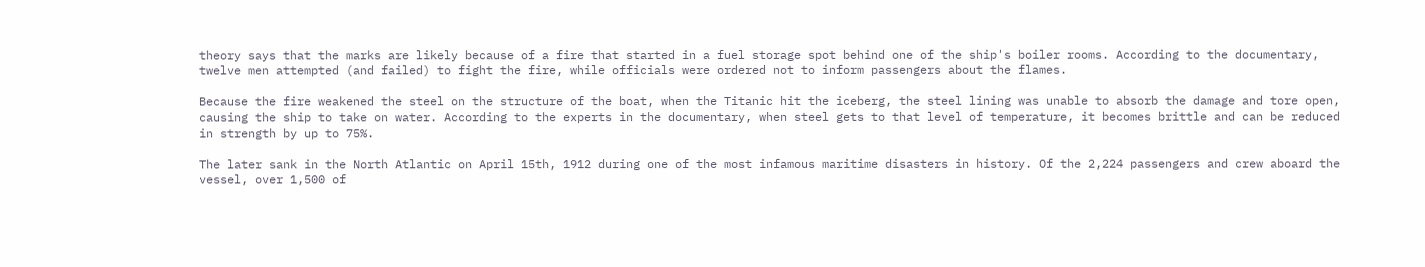theory says that the marks are likely because of a fire that started in a fuel storage spot behind one of the ship's boiler rooms. According to the documentary, twelve men attempted (and failed) to fight the fire, while officials were ordered not to inform passengers about the flames.

Because the fire weakened the steel on the structure of the boat, when the Titanic hit the iceberg, the steel lining was unable to absorb the damage and tore open, causing the ship to take on water. According to the experts in the documentary, when steel gets to that level of temperature, it becomes brittle and can be reduced in strength by up to 75%.

The later sank in the North Atlantic on April 15th, 1912 during one of the most infamous maritime disasters in history. Of the 2,224 passengers and crew aboard the vessel, over 1,500 of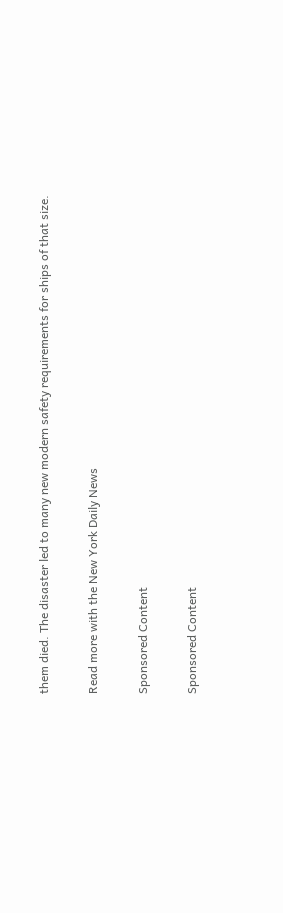them died. The disaster led to many new modern safety requirements for ships of that size.

Read more with the New York Daily News

Sponsored Content

Sponsored Content